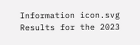Information icon.svg Results for the 2023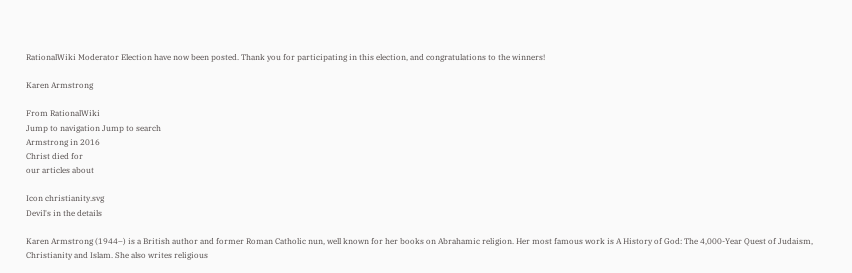RationalWiki Moderator Election have now been posted. Thank you for participating in this election, and congratulations to the winners!

Karen Armstrong

From RationalWiki
Jump to navigation Jump to search
Armstrong in 2016
Christ died for
our articles about

Icon christianity.svg
Devil's in the details

Karen Armstrong (1944–) is a British author and former Roman Catholic nun, well known for her books on Abrahamic religion. Her most famous work is A History of God: The 4,000-Year Quest of Judaism, Christianity and Islam. She also writes religious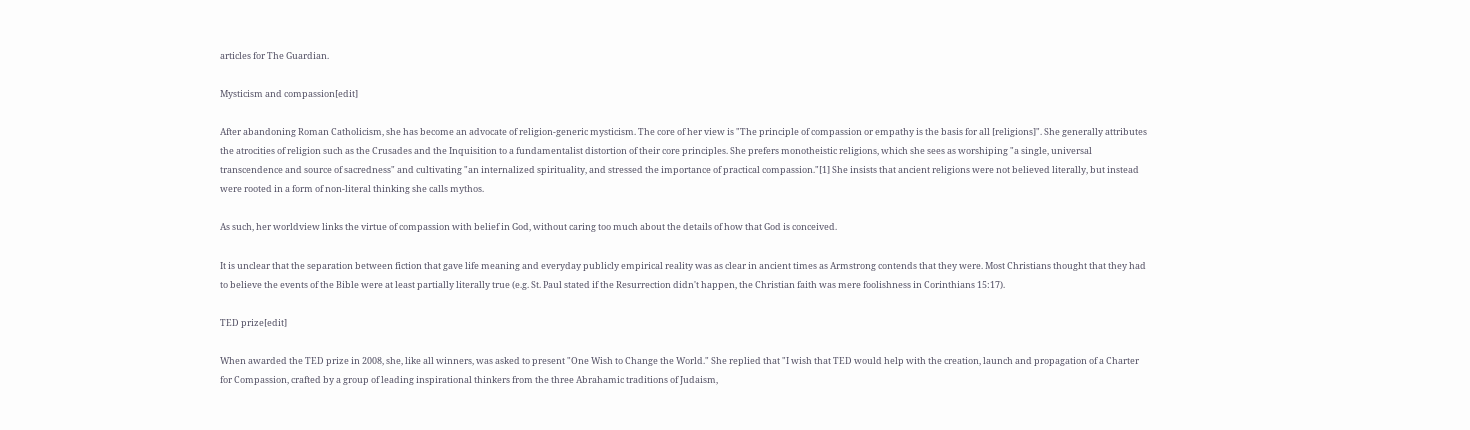articles for The Guardian.

Mysticism and compassion[edit]

After abandoning Roman Catholicism, she has become an advocate of religion-generic mysticism. The core of her view is "The principle of compassion or empathy is the basis for all [religions]". She generally attributes the atrocities of religion such as the Crusades and the Inquisition to a fundamentalist distortion of their core principles. She prefers monotheistic religions, which she sees as worshiping "a single, universal transcendence and source of sacredness" and cultivating "an internalized spirituality, and stressed the importance of practical compassion."[1] She insists that ancient religions were not believed literally, but instead were rooted in a form of non-literal thinking she calls mythos.

As such, her worldview links the virtue of compassion with belief in God, without caring too much about the details of how that God is conceived.

It is unclear that the separation between fiction that gave life meaning and everyday publicly empirical reality was as clear in ancient times as Armstrong contends that they were. Most Christians thought that they had to believe the events of the Bible were at least partially literally true (e.g. St. Paul stated if the Resurrection didn't happen, the Christian faith was mere foolishness in Corinthians 15:17).

TED prize[edit]

When awarded the TED prize in 2008, she, like all winners, was asked to present "One Wish to Change the World." She replied that "I wish that TED would help with the creation, launch and propagation of a Charter for Compassion, crafted by a group of leading inspirational thinkers from the three Abrahamic traditions of Judaism,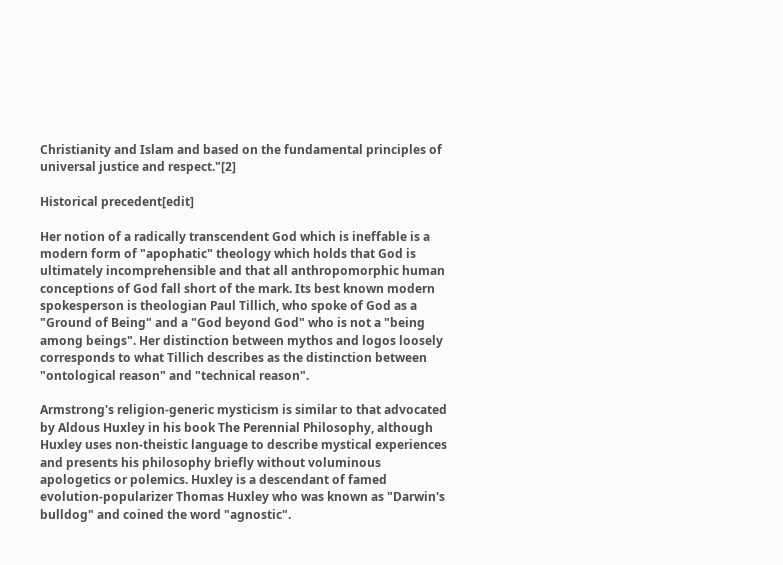Christianity and Islam and based on the fundamental principles of universal justice and respect."[2]

Historical precedent[edit]

Her notion of a radically transcendent God which is ineffable is a modern form of "apophatic" theology which holds that God is ultimately incomprehensible and that all anthropomorphic human conceptions of God fall short of the mark. Its best known modern spokesperson is theologian Paul Tillich, who spoke of God as a "Ground of Being" and a "God beyond God" who is not a "being among beings". Her distinction between mythos and logos loosely corresponds to what Tillich describes as the distinction between "ontological reason" and "technical reason".

Armstrong's religion-generic mysticism is similar to that advocated by Aldous Huxley in his book The Perennial Philosophy, although Huxley uses non-theistic language to describe mystical experiences and presents his philosophy briefly without voluminous apologetics or polemics. Huxley is a descendant of famed evolution-popularizer Thomas Huxley who was known as "Darwin's bulldog" and coined the word "agnostic".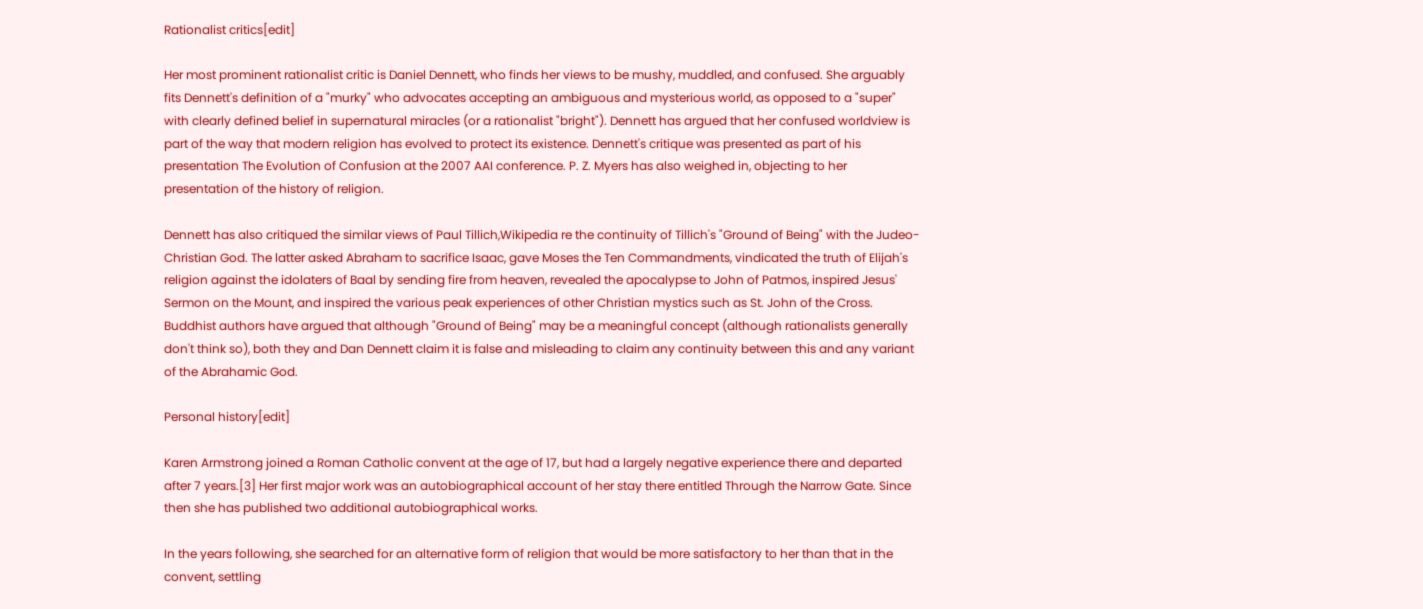Rationalist critics[edit]

Her most prominent rationalist critic is Daniel Dennett, who finds her views to be mushy, muddled, and confused. She arguably fits Dennett's definition of a "murky" who advocates accepting an ambiguous and mysterious world, as opposed to a "super" with clearly defined belief in supernatural miracles (or a rationalist "bright"). Dennett has argued that her confused worldview is part of the way that modern religion has evolved to protect its existence. Dennett's critique was presented as part of his presentation The Evolution of Confusion at the 2007 AAI conference. P. Z. Myers has also weighed in, objecting to her presentation of the history of religion.

Dennett has also critiqued the similar views of Paul Tillich,Wikipedia re the continuity of Tillich's "Ground of Being" with the Judeo-Christian God. The latter asked Abraham to sacrifice Isaac, gave Moses the Ten Commandments, vindicated the truth of Elijah's religion against the idolaters of Baal by sending fire from heaven, revealed the apocalypse to John of Patmos, inspired Jesus' Sermon on the Mount, and inspired the various peak experiences of other Christian mystics such as St. John of the Cross. Buddhist authors have argued that although "Ground of Being" may be a meaningful concept (although rationalists generally don't think so), both they and Dan Dennett claim it is false and misleading to claim any continuity between this and any variant of the Abrahamic God.

Personal history[edit]

Karen Armstrong joined a Roman Catholic convent at the age of 17, but had a largely negative experience there and departed after 7 years.[3] Her first major work was an autobiographical account of her stay there entitled Through the Narrow Gate. Since then she has published two additional autobiographical works.

In the years following, she searched for an alternative form of religion that would be more satisfactory to her than that in the convent, settling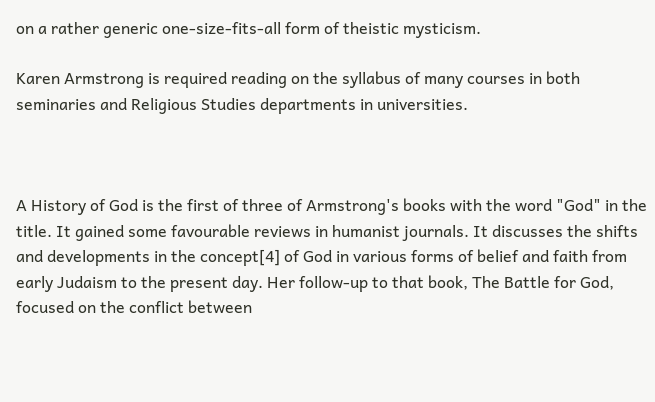on a rather generic one-size-fits-all form of theistic mysticism.

Karen Armstrong is required reading on the syllabus of many courses in both seminaries and Religious Studies departments in universities.



A History of God is the first of three of Armstrong's books with the word "God" in the title. It gained some favourable reviews in humanist journals. It discusses the shifts and developments in the concept[4] of God in various forms of belief and faith from early Judaism to the present day. Her follow-up to that book, The Battle for God, focused on the conflict between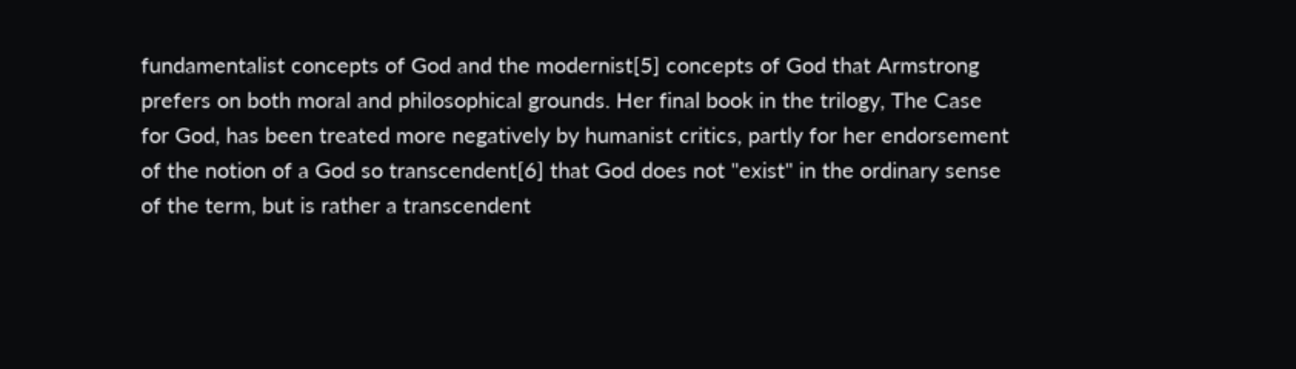fundamentalist concepts of God and the modernist[5] concepts of God that Armstrong prefers on both moral and philosophical grounds. Her final book in the trilogy, The Case for God, has been treated more negatively by humanist critics, partly for her endorsement of the notion of a God so transcendent[6] that God does not "exist" in the ordinary sense of the term, but is rather a transcendent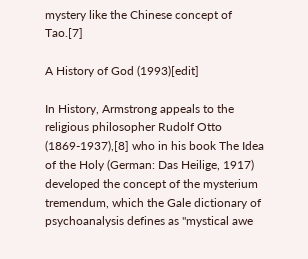mystery like the Chinese concept of Tao.[7]

A History of God (1993)[edit]

In History, Armstrong appeals to the religious philosopher Rudolf Otto (1869-1937),[8] who in his book The Idea of the Holy (German: Das Heilige, 1917) developed the concept of the mysterium tremendum, which the Gale dictionary of psychoanalysis defines as "mystical awe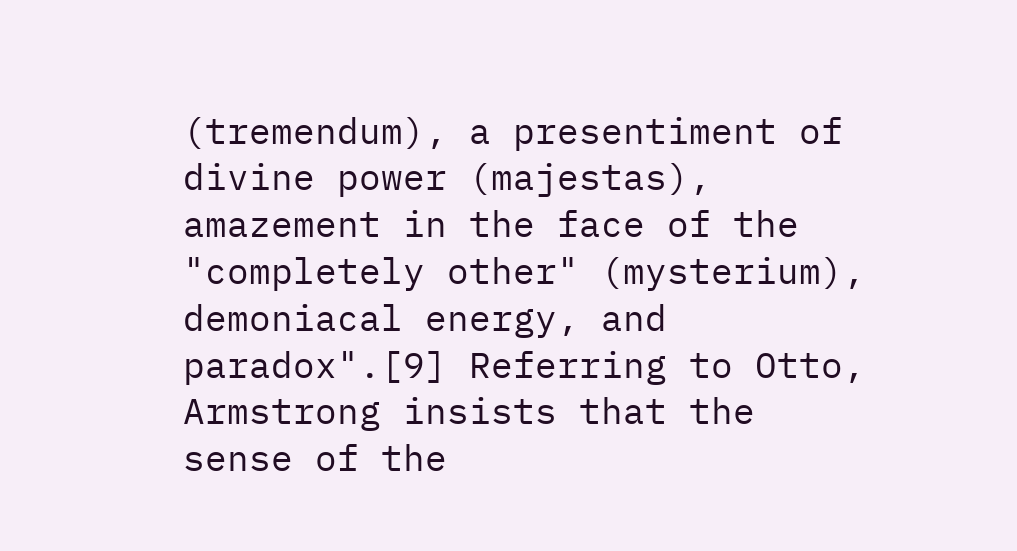(tremendum), a presentiment of divine power (majestas), amazement in the face of the "completely other" (mysterium), demoniacal energy, and paradox".[9] Referring to Otto, Armstrong insists that the sense of the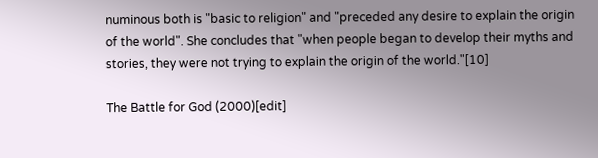numinous both is "basic to religion" and "preceded any desire to explain the origin of the world". She concludes that "when people began to develop their myths and stories, they were not trying to explain the origin of the world."[10]

The Battle for God (2000)[edit]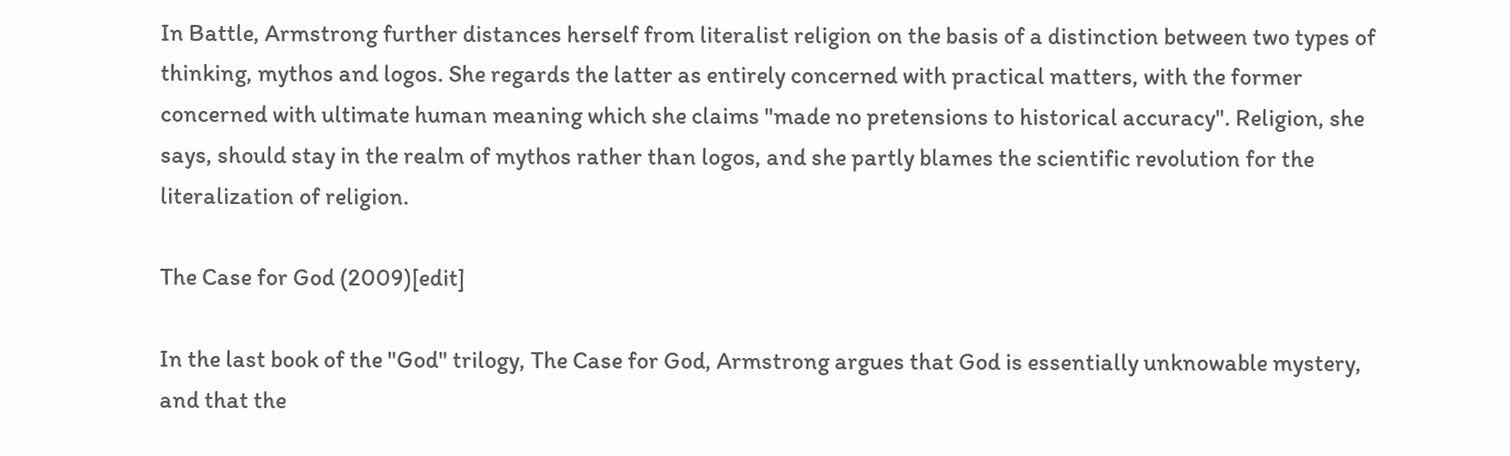In Battle, Armstrong further distances herself from literalist religion on the basis of a distinction between two types of thinking, mythos and logos. She regards the latter as entirely concerned with practical matters, with the former concerned with ultimate human meaning which she claims "made no pretensions to historical accuracy". Religion, she says, should stay in the realm of mythos rather than logos, and she partly blames the scientific revolution for the literalization of religion.

The Case for God (2009)[edit]

In the last book of the "God" trilogy, The Case for God, Armstrong argues that God is essentially unknowable mystery, and that the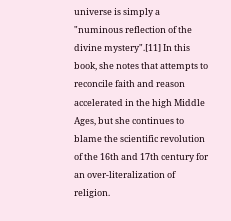universe is simply a "numinous reflection of the divine mystery".[11] In this book, she notes that attempts to reconcile faith and reason accelerated in the high Middle Ages, but she continues to blame the scientific revolution of the 16th and 17th century for an over-literalization of religion.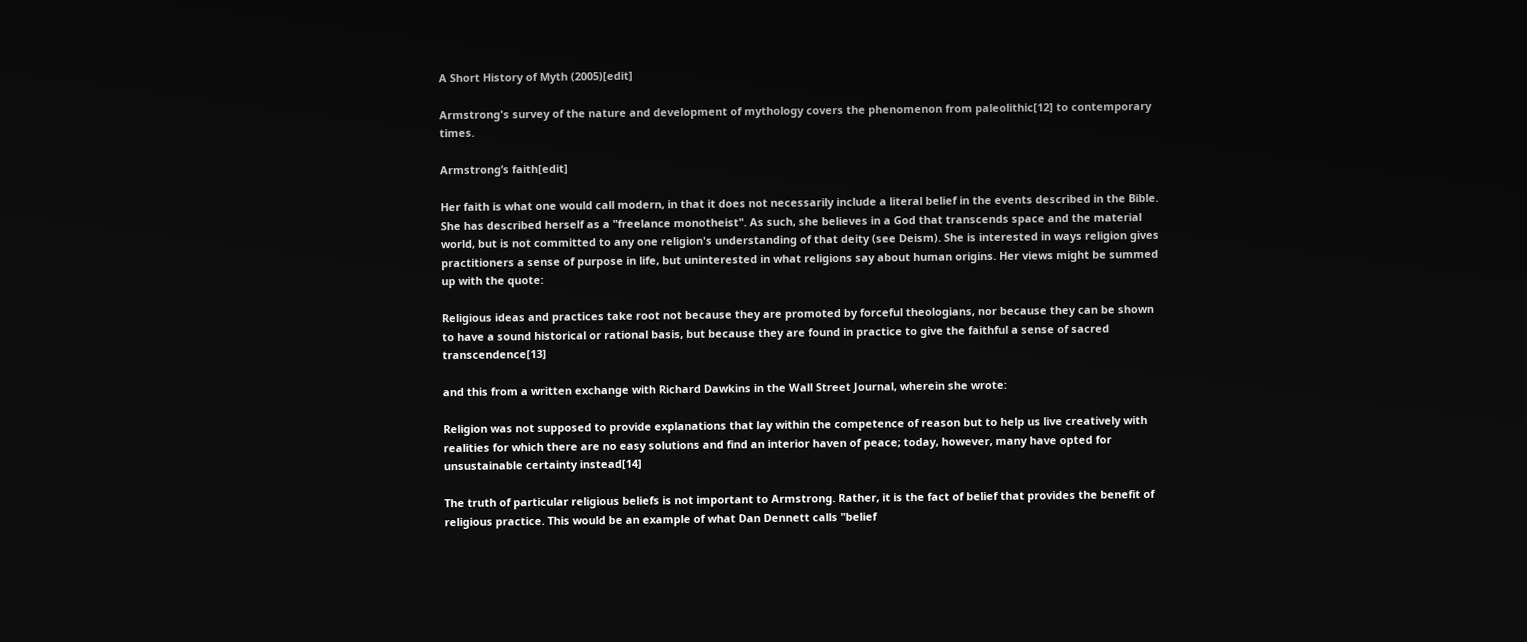A Short History of Myth (2005)[edit]

Armstrong's survey of the nature and development of mythology covers the phenomenon from paleolithic[12] to contemporary times.

Armstrong’s faith[edit]

Her faith is what one would call modern, in that it does not necessarily include a literal belief in the events described in the Bible. She has described herself as a "freelance monotheist". As such, she believes in a God that transcends space and the material world, but is not committed to any one religion's understanding of that deity (see Deism). She is interested in ways religion gives practitioners a sense of purpose in life, but uninterested in what religions say about human origins. Her views might be summed up with the quote:

Religious ideas and practices take root not because they are promoted by forceful theologians, nor because they can be shown to have a sound historical or rational basis, but because they are found in practice to give the faithful a sense of sacred transcendence[13]

and this from a written exchange with Richard Dawkins in the Wall Street Journal, wherein she wrote:

Religion was not supposed to provide explanations that lay within the competence of reason but to help us live creatively with realities for which there are no easy solutions and find an interior haven of peace; today, however, many have opted for unsustainable certainty instead[14]

The truth of particular religious beliefs is not important to Armstrong. Rather, it is the fact of belief that provides the benefit of religious practice. This would be an example of what Dan Dennett calls "belief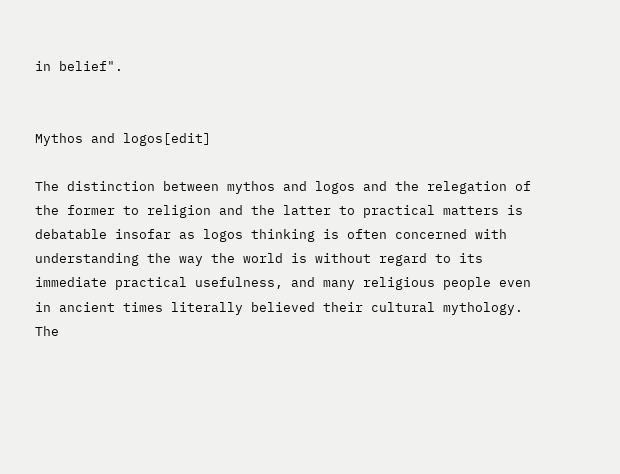in belief".


Mythos and logos[edit]

The distinction between mythos and logos and the relegation of the former to religion and the latter to practical matters is debatable insofar as logos thinking is often concerned with understanding the way the world is without regard to its immediate practical usefulness, and many religious people even in ancient times literally believed their cultural mythology. The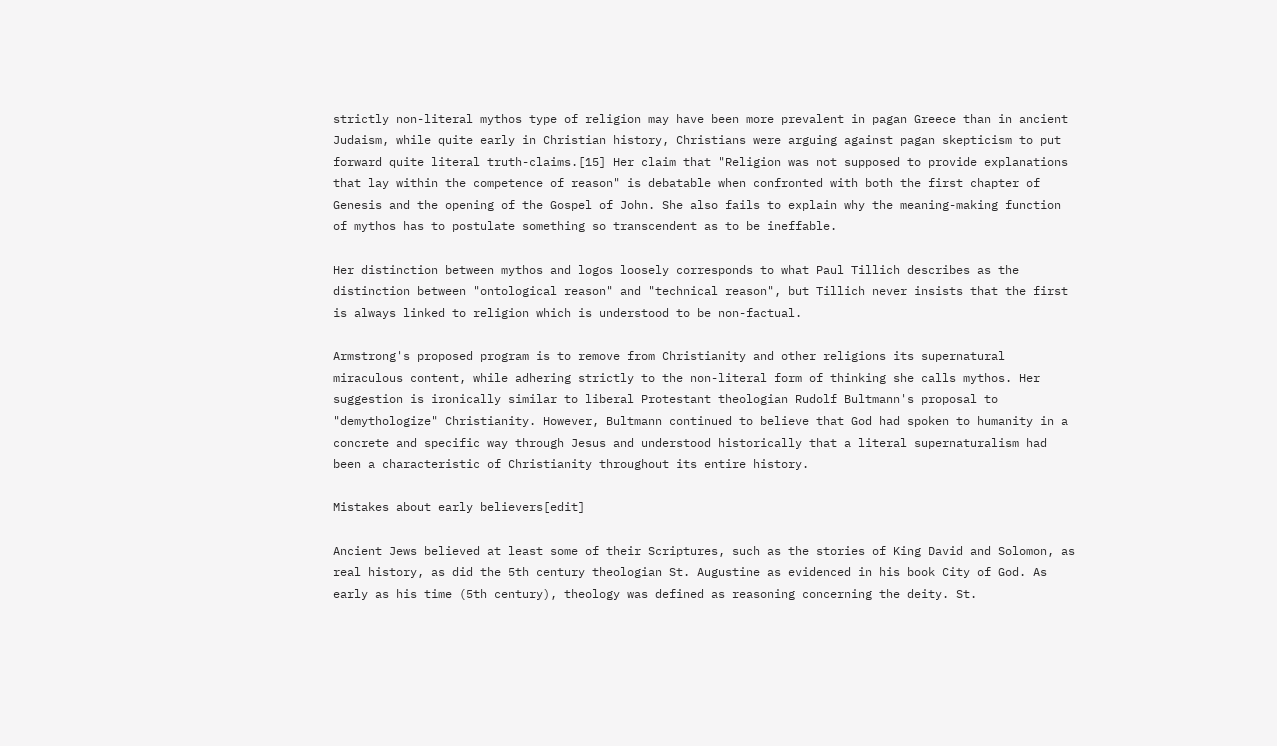strictly non-literal mythos type of religion may have been more prevalent in pagan Greece than in ancient Judaism, while quite early in Christian history, Christians were arguing against pagan skepticism to put forward quite literal truth-claims.[15] Her claim that "Religion was not supposed to provide explanations that lay within the competence of reason" is debatable when confronted with both the first chapter of Genesis and the opening of the Gospel of John. She also fails to explain why the meaning-making function of mythos has to postulate something so transcendent as to be ineffable.

Her distinction between mythos and logos loosely corresponds to what Paul Tillich describes as the distinction between "ontological reason" and "technical reason", but Tillich never insists that the first is always linked to religion which is understood to be non-factual.

Armstrong's proposed program is to remove from Christianity and other religions its supernatural miraculous content, while adhering strictly to the non-literal form of thinking she calls mythos. Her suggestion is ironically similar to liberal Protestant theologian Rudolf Bultmann's proposal to "demythologize" Christianity. However, Bultmann continued to believe that God had spoken to humanity in a concrete and specific way through Jesus and understood historically that a literal supernaturalism had been a characteristic of Christianity throughout its entire history.

Mistakes about early believers[edit]

Ancient Jews believed at least some of their Scriptures, such as the stories of King David and Solomon, as real history, as did the 5th century theologian St. Augustine as evidenced in his book City of God. As early as his time (5th century), theology was defined as reasoning concerning the deity. St.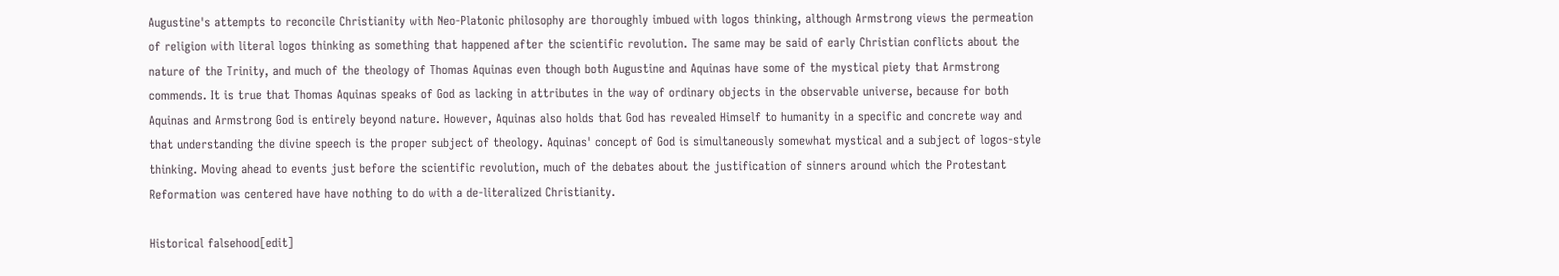Augustine's attempts to reconcile Christianity with Neo-Platonic philosophy are thoroughly imbued with logos thinking, although Armstrong views the permeation of religion with literal logos thinking as something that happened after the scientific revolution. The same may be said of early Christian conflicts about the nature of the Trinity, and much of the theology of Thomas Aquinas even though both Augustine and Aquinas have some of the mystical piety that Armstrong commends. It is true that Thomas Aquinas speaks of God as lacking in attributes in the way of ordinary objects in the observable universe, because for both Aquinas and Armstrong God is entirely beyond nature. However, Aquinas also holds that God has revealed Himself to humanity in a specific and concrete way and that understanding the divine speech is the proper subject of theology. Aquinas' concept of God is simultaneously somewhat mystical and a subject of logos-style thinking. Moving ahead to events just before the scientific revolution, much of the debates about the justification of sinners around which the Protestant Reformation was centered have have nothing to do with a de-literalized Christianity.

Historical falsehood[edit]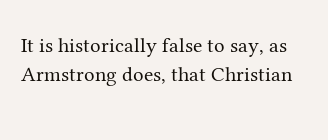It is historically false to say, as Armstrong does, that Christian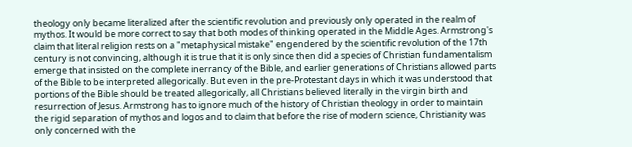theology only became literalized after the scientific revolution and previously only operated in the realm of mythos. It would be more correct to say that both modes of thinking operated in the Middle Ages. Armstrong's claim that literal religion rests on a "metaphysical mistake" engendered by the scientific revolution of the 17th century is not convincing, although it is true that it is only since then did a species of Christian fundamentalism emerge that insisted on the complete inerrancy of the Bible, and earlier generations of Christians allowed parts of the Bible to be interpreted allegorically. But even in the pre-Protestant days in which it was understood that portions of the Bible should be treated allegorically, all Christians believed literally in the virgin birth and resurrection of Jesus. Armstrong has to ignore much of the history of Christian theology in order to maintain the rigid separation of mythos and logos and to claim that before the rise of modern science, Christianity was only concerned with the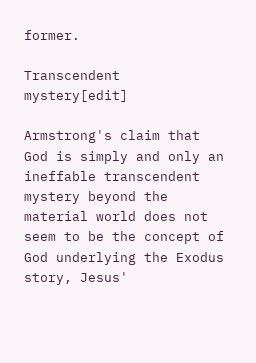former.

Transcendent mystery[edit]

Armstrong's claim that God is simply and only an ineffable transcendent mystery beyond the material world does not seem to be the concept of God underlying the Exodus story, Jesus'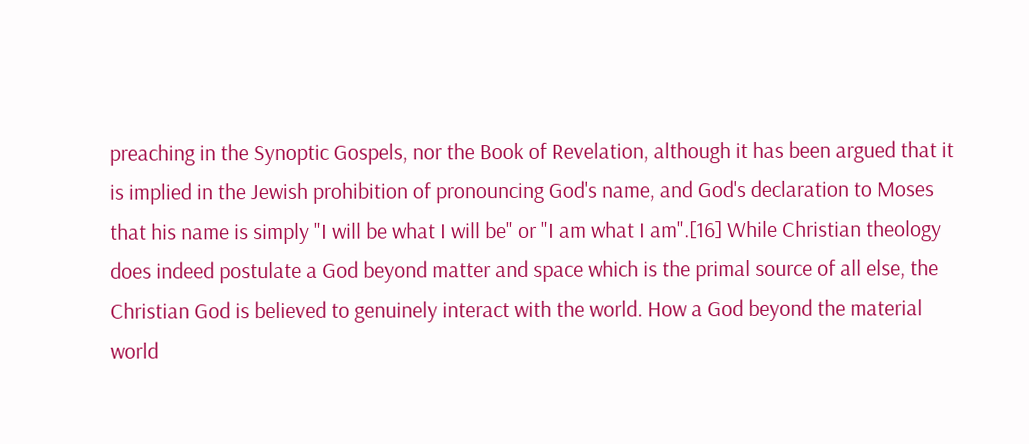preaching in the Synoptic Gospels, nor the Book of Revelation, although it has been argued that it is implied in the Jewish prohibition of pronouncing God's name, and God's declaration to Moses that his name is simply "I will be what I will be" or "I am what I am".[16] While Christian theology does indeed postulate a God beyond matter and space which is the primal source of all else, the Christian God is believed to genuinely interact with the world. How a God beyond the material world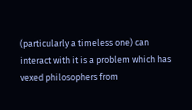(particularly a timeless one) can interact with it is a problem which has vexed philosophers from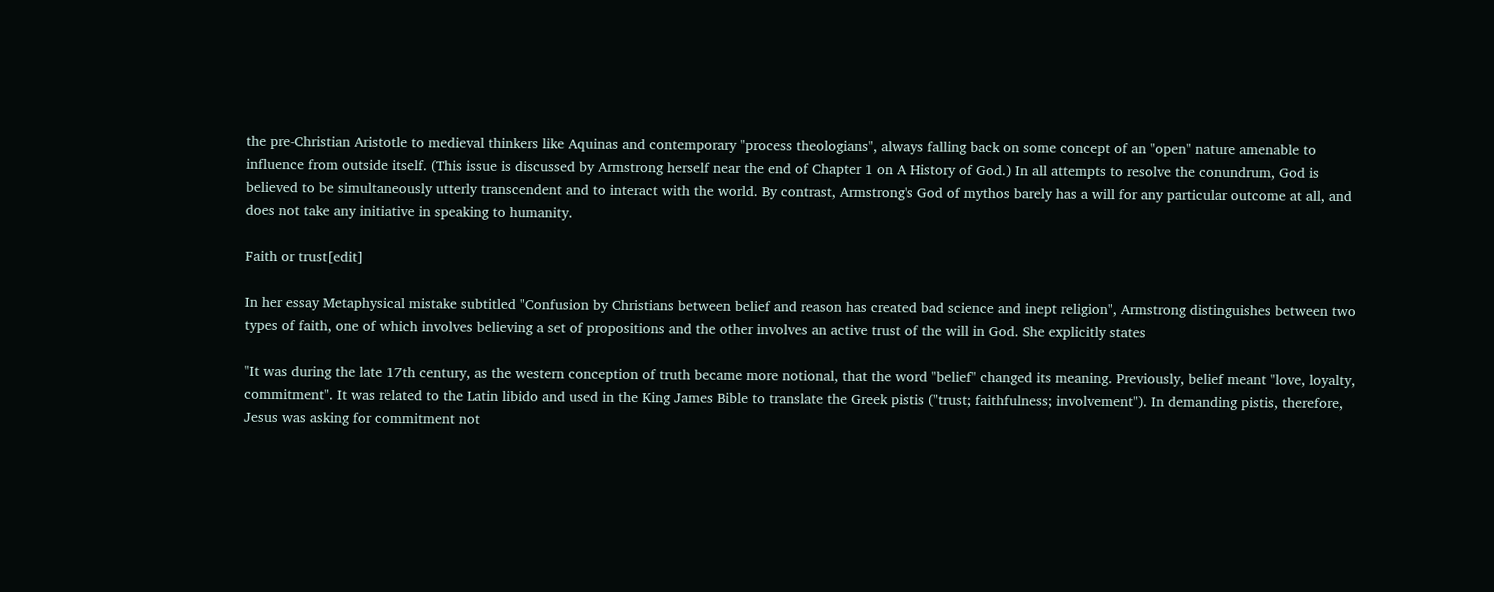the pre-Christian Aristotle to medieval thinkers like Aquinas and contemporary "process theologians", always falling back on some concept of an "open" nature amenable to influence from outside itself. (This issue is discussed by Armstrong herself near the end of Chapter 1 on A History of God.) In all attempts to resolve the conundrum, God is believed to be simultaneously utterly transcendent and to interact with the world. By contrast, Armstrong's God of mythos barely has a will for any particular outcome at all, and does not take any initiative in speaking to humanity.

Faith or trust[edit]

In her essay Metaphysical mistake subtitled "Confusion by Christians between belief and reason has created bad science and inept religion", Armstrong distinguishes between two types of faith, one of which involves believing a set of propositions and the other involves an active trust of the will in God. She explicitly states

"It was during the late 17th century, as the western conception of truth became more notional, that the word "belief" changed its meaning. Previously, belief meant "love, loyalty, commitment". It was related to the Latin libido and used in the King James Bible to translate the Greek pistis ("trust; faithfulness; involvement"). In demanding pistis, therefore, Jesus was asking for commitment not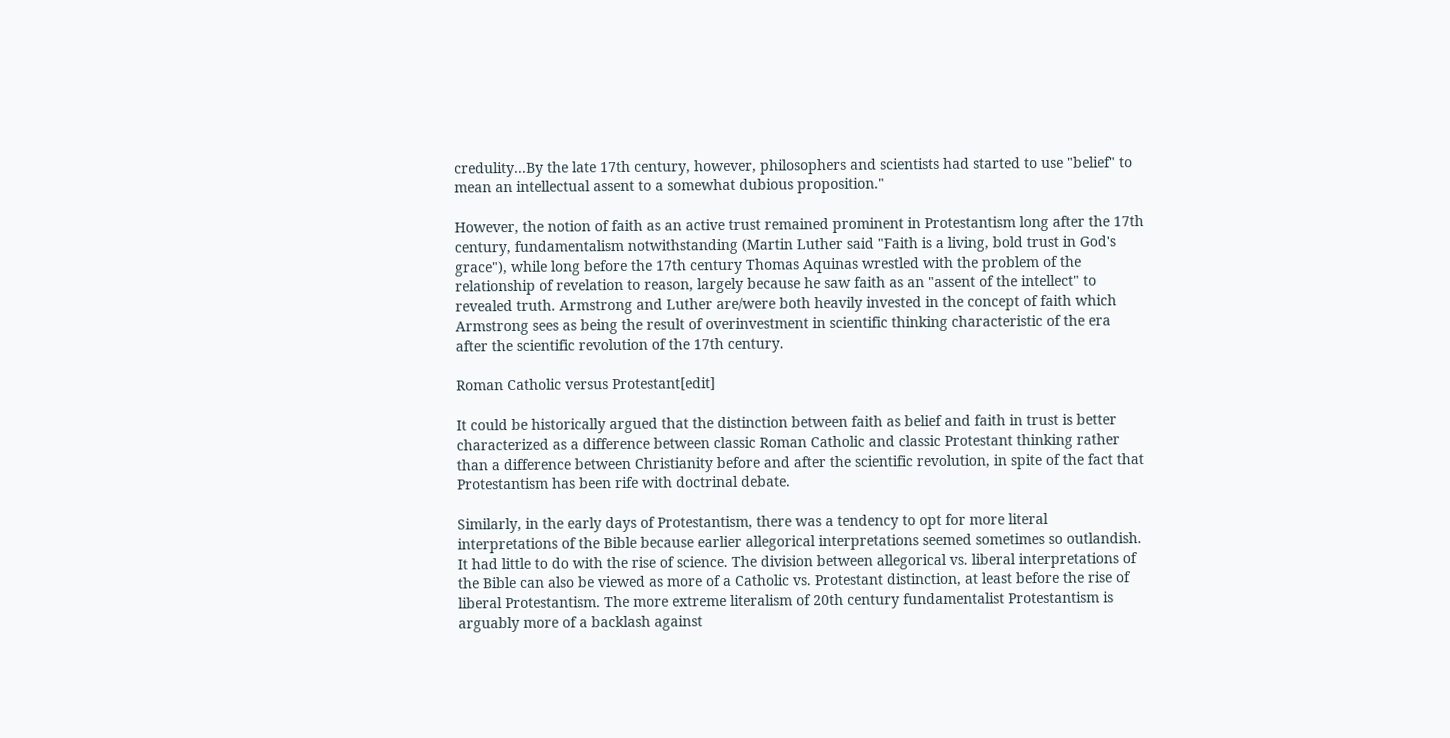credulity...By the late 17th century, however, philosophers and scientists had started to use "belief" to mean an intellectual assent to a somewhat dubious proposition."

However, the notion of faith as an active trust remained prominent in Protestantism long after the 17th century, fundamentalism notwithstanding (Martin Luther said "Faith is a living, bold trust in God's grace"), while long before the 17th century Thomas Aquinas wrestled with the problem of the relationship of revelation to reason, largely because he saw faith as an "assent of the intellect" to revealed truth. Armstrong and Luther are/were both heavily invested in the concept of faith which Armstrong sees as being the result of overinvestment in scientific thinking characteristic of the era after the scientific revolution of the 17th century.

Roman Catholic versus Protestant[edit]

It could be historically argued that the distinction between faith as belief and faith in trust is better characterized as a difference between classic Roman Catholic and classic Protestant thinking rather than a difference between Christianity before and after the scientific revolution, in spite of the fact that Protestantism has been rife with doctrinal debate.

Similarly, in the early days of Protestantism, there was a tendency to opt for more literal interpretations of the Bible because earlier allegorical interpretations seemed sometimes so outlandish. It had little to do with the rise of science. The division between allegorical vs. liberal interpretations of the Bible can also be viewed as more of a Catholic vs. Protestant distinction, at least before the rise of liberal Protestantism. The more extreme literalism of 20th century fundamentalist Protestantism is arguably more of a backlash against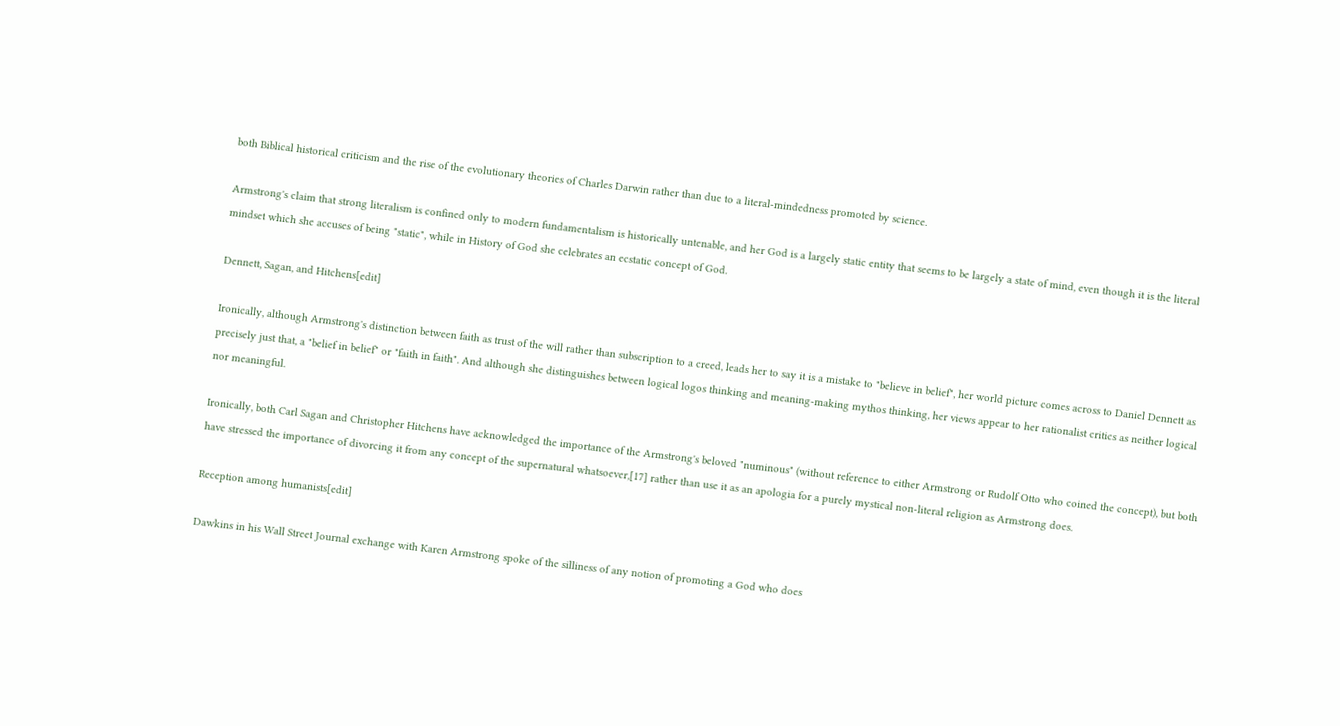both Biblical historical criticism and the rise of the evolutionary theories of Charles Darwin rather than due to a literal-mindedness promoted by science.

Armstrong's claim that strong literalism is confined only to modern fundamentalism is historically untenable, and her God is a largely static entity that seems to be largely a state of mind, even though it is the literal mindset which she accuses of being "static", while in History of God she celebrates an ecstatic concept of God.

Dennett, Sagan, and Hitchens[edit]

Ironically, although Armstrong's distinction between faith as trust of the will rather than subscription to a creed, leads her to say it is a mistake to "believe in belief", her world picture comes across to Daniel Dennett as precisely just that, a "belief in belief" or "faith in faith". And although she distinguishes between logical logos thinking and meaning-making mythos thinking, her views appear to her rationalist critics as neither logical nor meaningful.

Ironically, both Carl Sagan and Christopher Hitchens have acknowledged the importance of the Armstrong's beloved "numinous" (without reference to either Armstrong or Rudolf Otto who coined the concept), but both have stressed the importance of divorcing it from any concept of the supernatural whatsoever,[17] rather than use it as an apologia for a purely mystical non-literal religion as Armstrong does.

Reception among humanists[edit]

Dawkins in his Wall Street Journal exchange with Karen Armstrong spoke of the silliness of any notion of promoting a God who does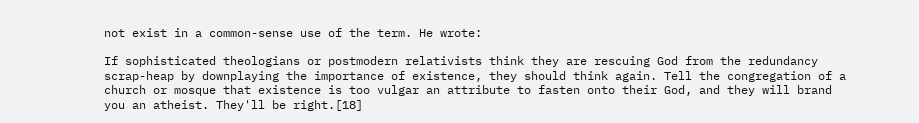not exist in a common-sense use of the term. He wrote:

If sophisticated theologians or postmodern relativists think they are rescuing God from the redundancy scrap-heap by downplaying the importance of existence, they should think again. Tell the congregation of a church or mosque that existence is too vulgar an attribute to fasten onto their God, and they will brand you an atheist. They'll be right.[18]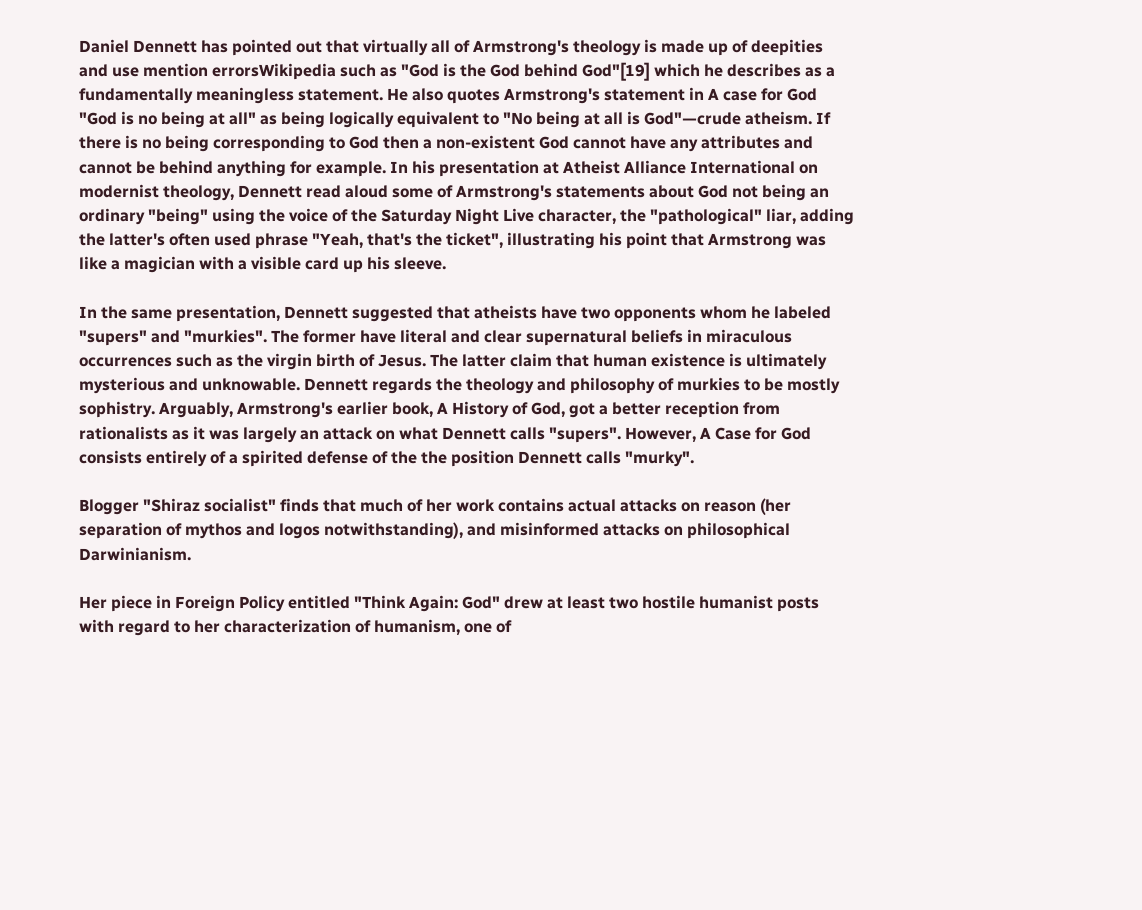Daniel Dennett has pointed out that virtually all of Armstrong's theology is made up of deepities and use mention errorsWikipedia such as "God is the God behind God"[19] which he describes as a fundamentally meaningless statement. He also quotes Armstrong's statement in A case for God "God is no being at all" as being logically equivalent to "No being at all is God"—crude atheism. If there is no being corresponding to God then a non-existent God cannot have any attributes and cannot be behind anything for example. In his presentation at Atheist Alliance International on modernist theology, Dennett read aloud some of Armstrong's statements about God not being an ordinary "being" using the voice of the Saturday Night Live character, the "pathological" liar, adding the latter's often used phrase "Yeah, that's the ticket", illustrating his point that Armstrong was like a magician with a visible card up his sleeve.

In the same presentation, Dennett suggested that atheists have two opponents whom he labeled "supers" and "murkies". The former have literal and clear supernatural beliefs in miraculous occurrences such as the virgin birth of Jesus. The latter claim that human existence is ultimately mysterious and unknowable. Dennett regards the theology and philosophy of murkies to be mostly sophistry. Arguably, Armstrong's earlier book, A History of God, got a better reception from rationalists as it was largely an attack on what Dennett calls "supers". However, A Case for God consists entirely of a spirited defense of the the position Dennett calls "murky".

Blogger "Shiraz socialist" finds that much of her work contains actual attacks on reason (her separation of mythos and logos notwithstanding), and misinformed attacks on philosophical Darwinianism.

Her piece in Foreign Policy entitled "Think Again: God" drew at least two hostile humanist posts with regard to her characterization of humanism, one of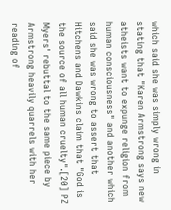which said she was simply wrong in stating that "Karen Armstrong says new atheists want to expunge religion from human consciousness" and another which said she was wrong to assert that Hitchens and Dawkins claim that "God is the source of all human cruelty".[20] PZ Myers' rebuttal to the same piece by Armstrong heavily quarrels with her reading of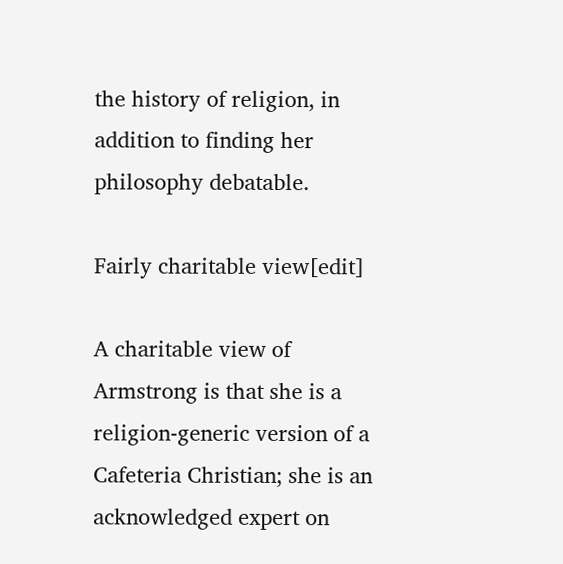the history of religion, in addition to finding her philosophy debatable.

Fairly charitable view[edit]

A charitable view of Armstrong is that she is a religion-generic version of a Cafeteria Christian; she is an acknowledged expert on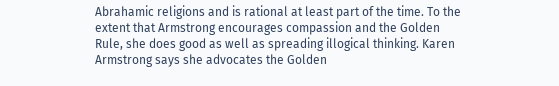Abrahamic religions and is rational at least part of the time. To the extent that Armstrong encourages compassion and the Golden Rule, she does good as well as spreading illogical thinking. Karen Armstrong says she advocates the Golden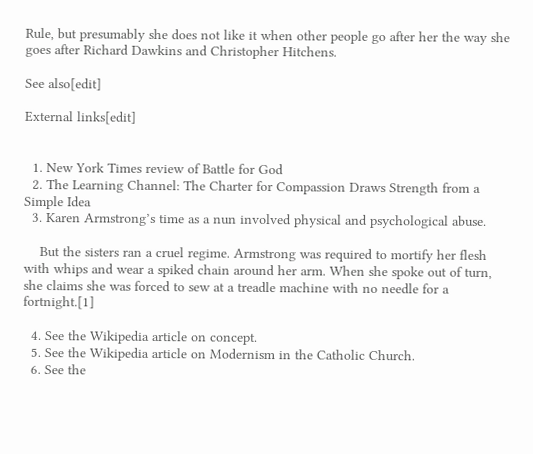Rule, but presumably she does not like it when other people go after her the way she goes after Richard Dawkins and Christopher Hitchens.

See also[edit]

External links[edit]


  1. New York Times review of Battle for God
  2. The Learning Channel: The Charter for Compassion Draws Strength from a Simple Idea
  3. Karen Armstrong’s time as a nun involved physical and psychological abuse.

    But the sisters ran a cruel regime. Armstrong was required to mortify her flesh with whips and wear a spiked chain around her arm. When she spoke out of turn, she claims she was forced to sew at a treadle machine with no needle for a fortnight.[1]

  4. See the Wikipedia article on concept.
  5. See the Wikipedia article on Modernism in the Catholic Church.
  6. See the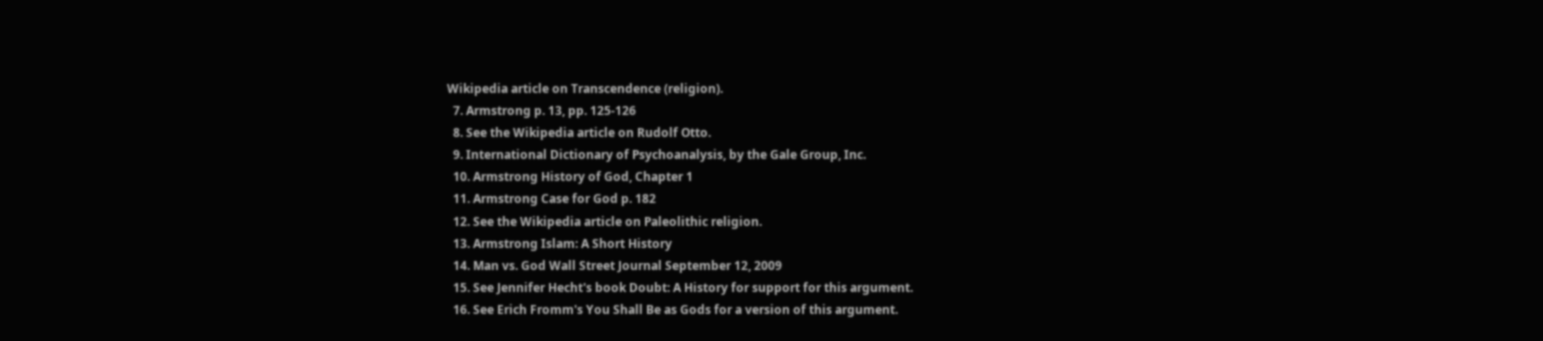Wikipedia article on Transcendence (religion).
  7. Armstrong p. 13, pp. 125-126
  8. See the Wikipedia article on Rudolf Otto.
  9. International Dictionary of Psychoanalysis, by the Gale Group, Inc.
  10. Armstrong History of God, Chapter 1
  11. Armstrong Case for God p. 182
  12. See the Wikipedia article on Paleolithic religion.
  13. Armstrong Islam: A Short History
  14. Man vs. God Wall Street Journal September 12, 2009
  15. See Jennifer Hecht's book Doubt: A History for support for this argument.
  16. See Erich Fromm's You Shall Be as Gods for a version of this argument.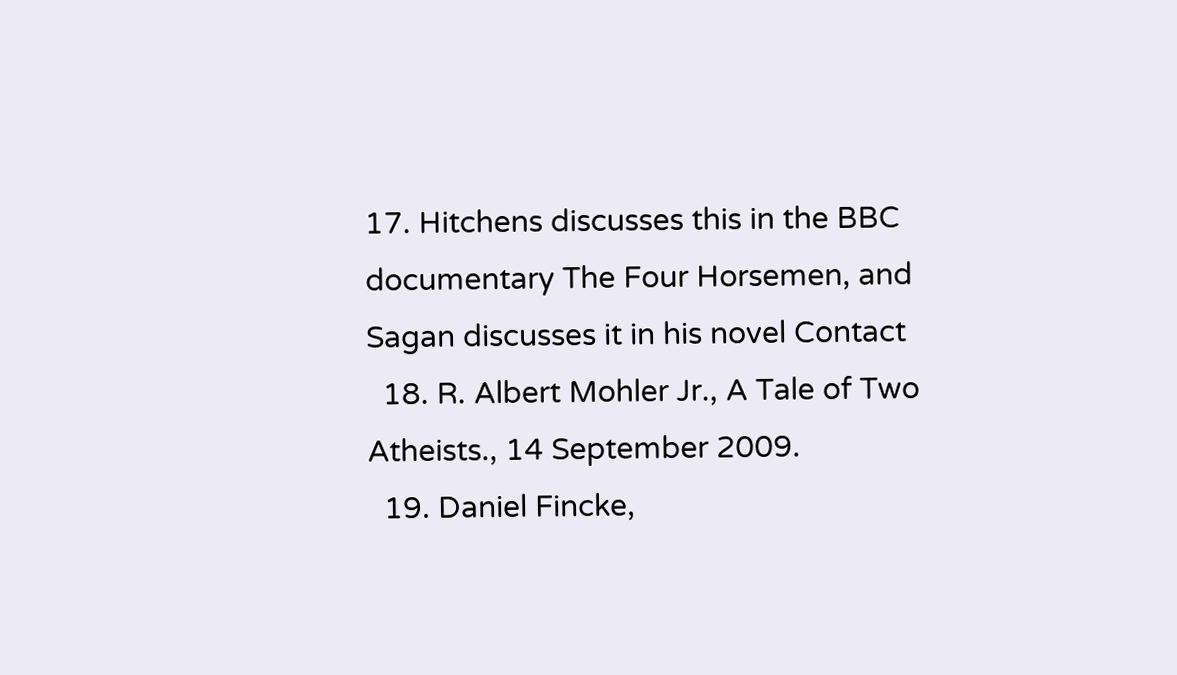17. Hitchens discusses this in the BBC documentary The Four Horsemen, and Sagan discusses it in his novel Contact
  18. R. Albert Mohler Jr., A Tale of Two Atheists., 14 September 2009.
  19. Daniel Fincke,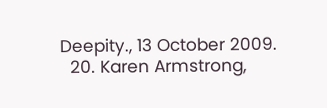Deepity., 13 October 2009.
  20. Karen Armstrong,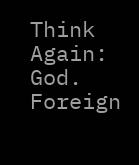Think Again: God. Foreign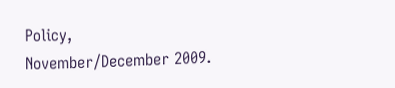Policy, November/December 2009.